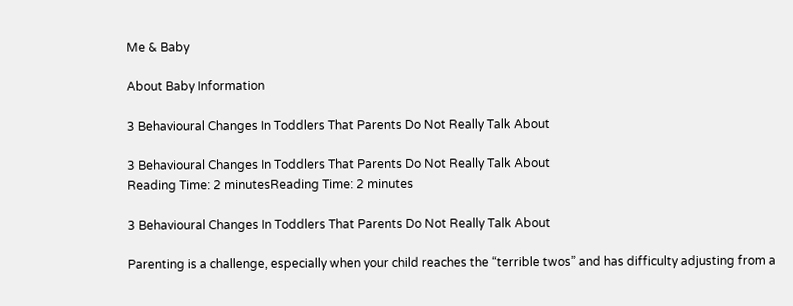Me & Baby

About Baby Information

3 Behavioural Changes In Toddlers That Parents Do Not Really Talk About

3 Behavioural Changes In Toddlers That Parents Do Not Really Talk About
Reading Time: 2 minutesReading Time: 2 minutes

3 Behavioural Changes In Toddlers That Parents Do Not Really Talk About

Parenting is a challenge, especially when your child reaches the “terrible twos” and has difficulty adjusting from a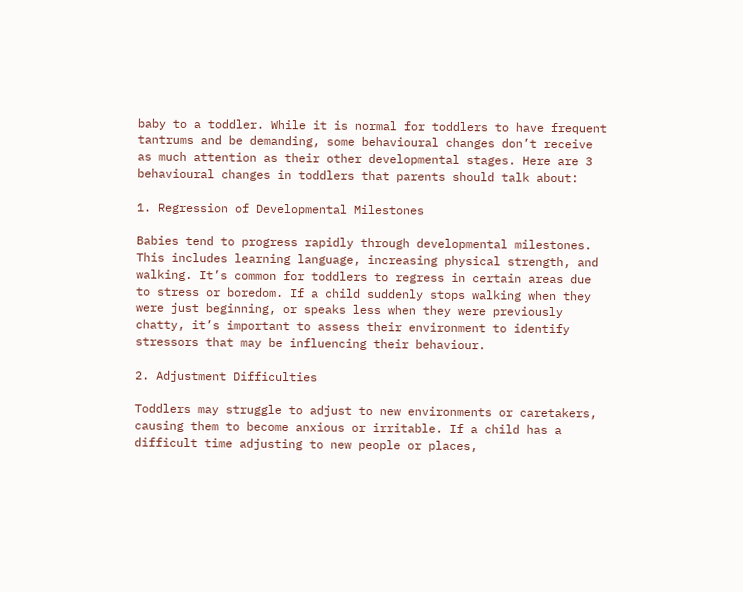baby to a toddler. While it is normal for toddlers to have frequent tantrums and be demanding, some behavioural changes don’t receive as much attention as their other developmental stages. Here are 3 behavioural changes in toddlers that parents should talk about:

1. Regression of Developmental Milestones

Babies tend to progress rapidly through developmental milestones. This includes learning language, increasing physical strength, and walking. It’s common for toddlers to regress in certain areas due to stress or boredom. If a child suddenly stops walking when they were just beginning, or speaks less when they were previously chatty, it’s important to assess their environment to identify stressors that may be influencing their behaviour.

2. Adjustment Difficulties

Toddlers may struggle to adjust to new environments or caretakers, causing them to become anxious or irritable. If a child has a difficult time adjusting to new people or places,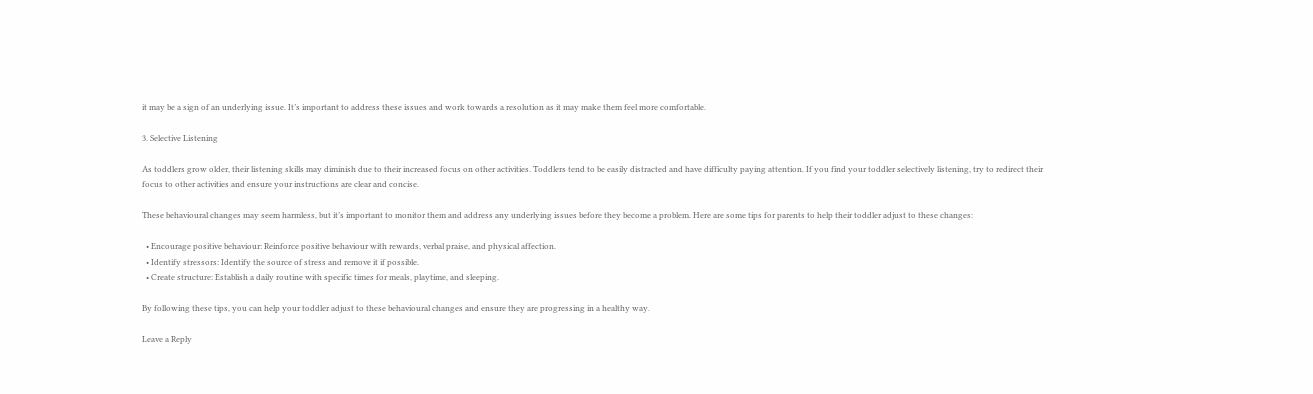it may be a sign of an underlying issue. It’s important to address these issues and work towards a resolution as it may make them feel more comfortable.

3. Selective Listening

As toddlers grow older, their listening skills may diminish due to their increased focus on other activities. Toddlers tend to be easily distracted and have difficulty paying attention. If you find your toddler selectively listening, try to redirect their focus to other activities and ensure your instructions are clear and concise.

These behavioural changes may seem harmless, but it’s important to monitor them and address any underlying issues before they become a problem. Here are some tips for parents to help their toddler adjust to these changes:

  • Encourage positive behaviour: Reinforce positive behaviour with rewards, verbal praise, and physical affection.
  • Identify stressors: Identify the source of stress and remove it if possible.
  • Create structure: Establish a daily routine with specific times for meals, playtime, and sleeping.

By following these tips, you can help your toddler adjust to these behavioural changes and ensure they are progressing in a healthy way.

Leave a Reply